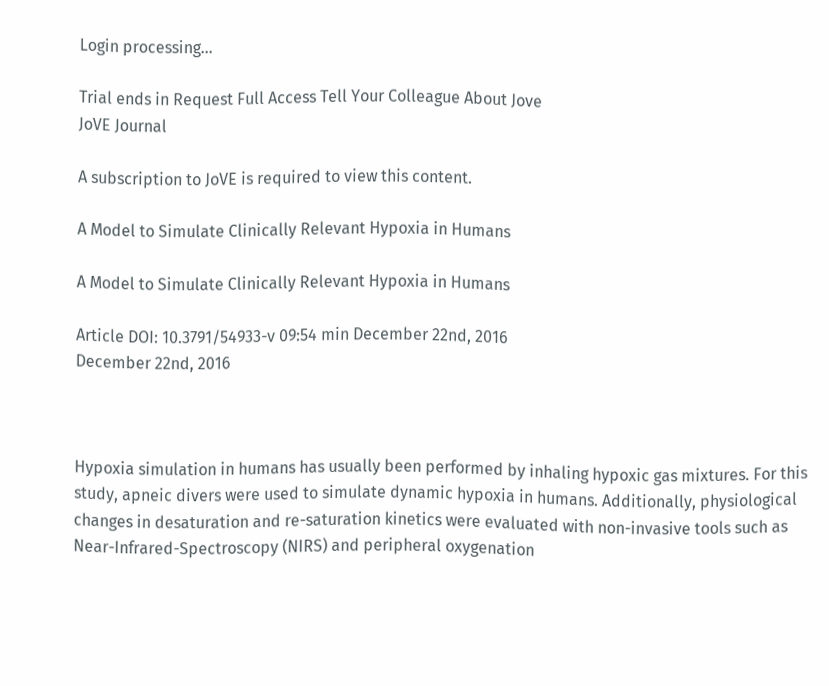Login processing...

Trial ends in Request Full Access Tell Your Colleague About Jove
JoVE Journal

A subscription to JoVE is required to view this content.

A Model to Simulate Clinically Relevant Hypoxia in Humans

A Model to Simulate Clinically Relevant Hypoxia in Humans

Article DOI: 10.3791/54933-v 09:54 min December 22nd, 2016
December 22nd, 2016



Hypoxia simulation in humans has usually been performed by inhaling hypoxic gas mixtures. For this study, apneic divers were used to simulate dynamic hypoxia in humans. Additionally, physiological changes in desaturation and re-saturation kinetics were evaluated with non-invasive tools such as Near-Infrared-Spectroscopy (NIRS) and peripheral oxygenation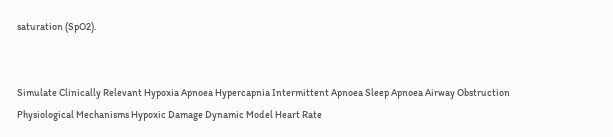saturation (SpO2).


Simulate Clinically Relevant Hypoxia Apnoea Hypercapnia Intermittent Apnoea Sleep Apnoea Airway Obstruction Physiological Mechanisms Hypoxic Damage Dynamic Model Heart Rate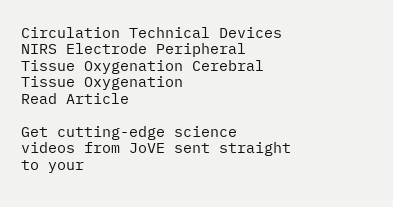Circulation Technical Devices NIRS Electrode Peripheral Tissue Oxygenation Cerebral Tissue Oxygenation
Read Article

Get cutting-edge science videos from JoVE sent straight to your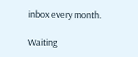inbox every month.

Waiting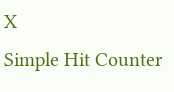X
Simple Hit Counter